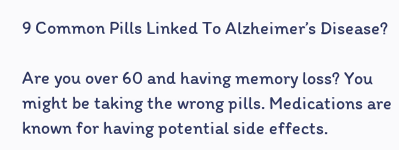9 Common Pills Linked To Alzheimer’s Disease?

Are you over 60 and having memory loss? You might be taking the wrong pills. Medications are known for having potential side effects.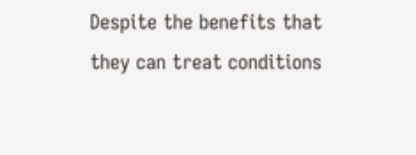Despite the benefits that they can treat conditions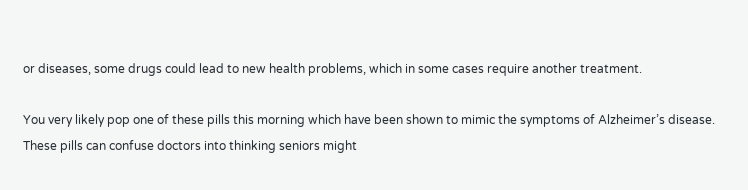or diseases, some drugs could lead to new health problems, which in some cases require another treatment.

You very likely pop one of these pills this morning which have been shown to mimic the symptoms of Alzheimer’s disease. These pills can confuse doctors into thinking seniors might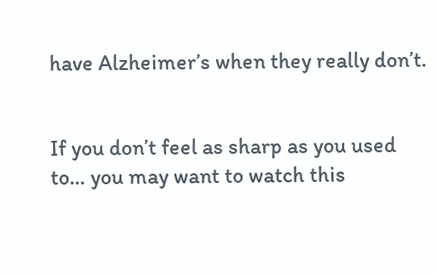have Alzheimer’s when they really don’t.


If you don’t feel as sharp as you used to… you may want to watch this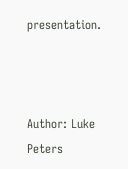presentation.



Author: Luke Peters